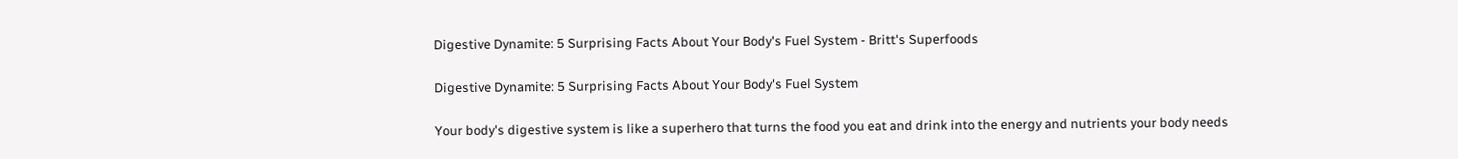Digestive Dynamite: 5 Surprising Facts About Your Body's Fuel System - Britt's Superfoods

Digestive Dynamite: 5 Surprising Facts About Your Body's Fuel System

Your body's digestive system is like a superhero that turns the food you eat and drink into the energy and nutrients your body needs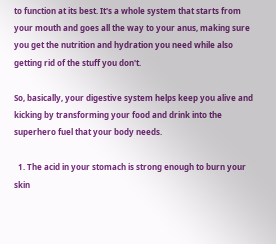to function at its best. It's a whole system that starts from your mouth and goes all the way to your anus, making sure you get the nutrition and hydration you need while also getting rid of the stuff you don't.

So, basically, your digestive system helps keep you alive and kicking by transforming your food and drink into the superhero fuel that your body needs.

  1. The acid in your stomach is strong enough to burn your skin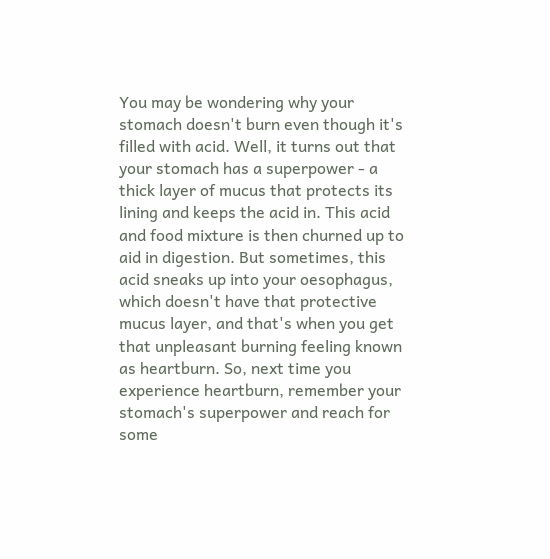You may be wondering why your stomach doesn't burn even though it's filled with acid. Well, it turns out that your stomach has a superpower - a thick layer of mucus that protects its lining and keeps the acid in. This acid and food mixture is then churned up to aid in digestion. But sometimes, this acid sneaks up into your oesophagus, which doesn't have that protective mucus layer, and that's when you get that unpleasant burning feeling known as heartburn. So, next time you experience heartburn, remember your stomach's superpower and reach for some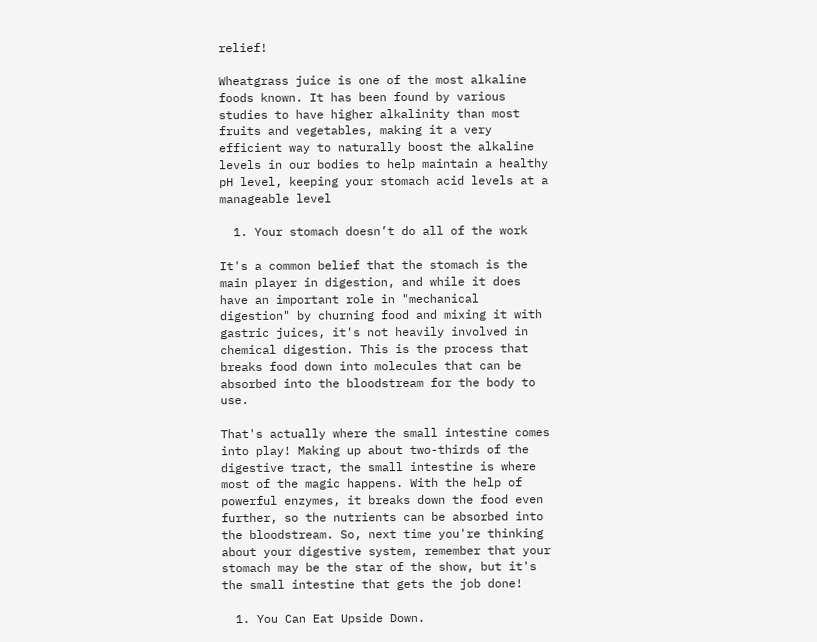relief!

Wheatgrass juice is one of the most alkaline foods known. It has been found by various studies to have higher alkalinity than most fruits and vegetables, making it a very efficient way to naturally boost the alkaline levels in our bodies to help maintain a healthy pH level, keeping your stomach acid levels at a manageable level

  1. Your stomach doesn’t do all of the work

It's a common belief that the stomach is the main player in digestion, and while it does have an important role in "mechanical digestion" by churning food and mixing it with gastric juices, it's not heavily involved in chemical digestion. This is the process that breaks food down into molecules that can be absorbed into the bloodstream for the body to use.

That's actually where the small intestine comes into play! Making up about two-thirds of the digestive tract, the small intestine is where most of the magic happens. With the help of powerful enzymes, it breaks down the food even further, so the nutrients can be absorbed into the bloodstream. So, next time you're thinking about your digestive system, remember that your stomach may be the star of the show, but it's the small intestine that gets the job done!

  1. You Can Eat Upside Down.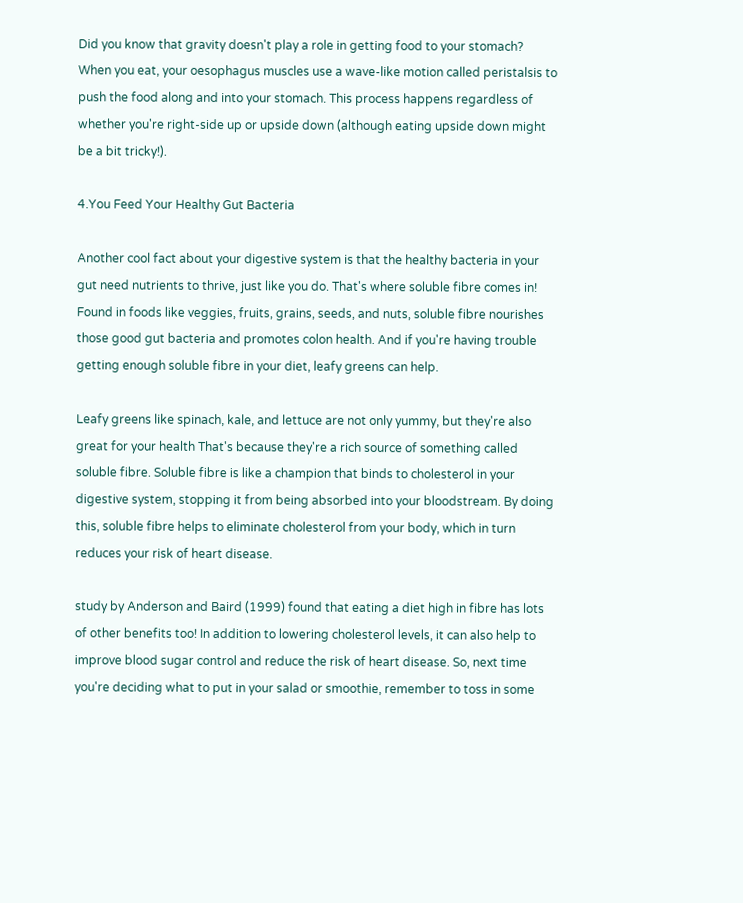Did you know that gravity doesn't play a role in getting food to your stomach? When you eat, your oesophagus muscles use a wave-like motion called peristalsis to push the food along and into your stomach. This process happens regardless of whether you're right-side up or upside down (although eating upside down might be a bit tricky!).

4.You Feed Your Healthy Gut Bacteria

Another cool fact about your digestive system is that the healthy bacteria in your gut need nutrients to thrive, just like you do. That's where soluble fibre comes in! Found in foods like veggies, fruits, grains, seeds, and nuts, soluble fibre nourishes those good gut bacteria and promotes colon health. And if you're having trouble getting enough soluble fibre in your diet, leafy greens can help.

Leafy greens like spinach, kale, and lettuce are not only yummy, but they're also great for your health That's because they're a rich source of something called soluble fibre. Soluble fibre is like a champion that binds to cholesterol in your digestive system, stopping it from being absorbed into your bloodstream. By doing this, soluble fibre helps to eliminate cholesterol from your body, which in turn reduces your risk of heart disease.

study by Anderson and Baird (1999) found that eating a diet high in fibre has lots of other benefits too! In addition to lowering cholesterol levels, it can also help to improve blood sugar control and reduce the risk of heart disease. So, next time you're deciding what to put in your salad or smoothie, remember to toss in some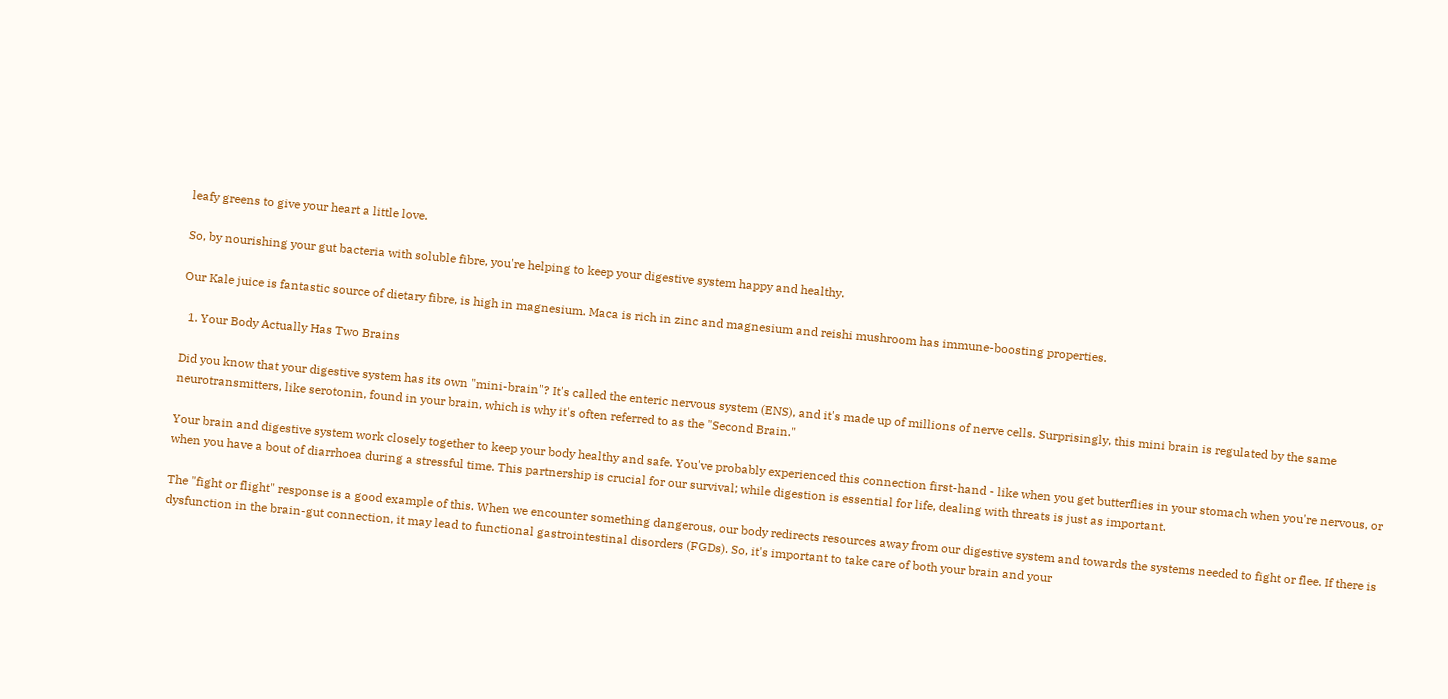leafy greens to give your heart a little love.

So, by nourishing your gut bacteria with soluble fibre, you're helping to keep your digestive system happy and healthy.

Our Kale juice is fantastic source of dietary fibre, is high in magnesium. Maca is rich in zinc and magnesium and reishi mushroom has immune-boosting properties.

  1. Your Body Actually Has Two Brains

Did you know that your digestive system has its own "mini-brain"? It's called the enteric nervous system (ENS), and it's made up of millions of nerve cells. Surprisingly, this mini brain is regulated by the same neurotransmitters, like serotonin, found in your brain, which is why it's often referred to as the "Second Brain."

Your brain and digestive system work closely together to keep your body healthy and safe. You've probably experienced this connection first-hand - like when you get butterflies in your stomach when you're nervous, or when you have a bout of diarrhoea during a stressful time. This partnership is crucial for our survival; while digestion is essential for life, dealing with threats is just as important.

The "fight or flight" response is a good example of this. When we encounter something dangerous, our body redirects resources away from our digestive system and towards the systems needed to fight or flee. If there is dysfunction in the brain-gut connection, it may lead to functional gastrointestinal disorders (FGDs). So, it's important to take care of both your brain and your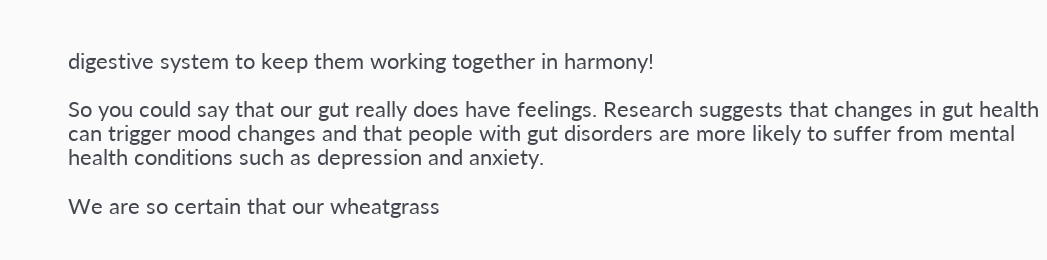digestive system to keep them working together in harmony!

So you could say that our gut really does have feelings. Research suggests that changes in gut health can trigger mood changes and that people with gut disorders are more likely to suffer from mental health conditions such as depression and anxiety.

We are so certain that our wheatgrass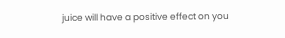juice will have a positive effect on you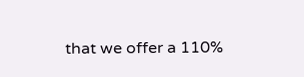that we offer a 110%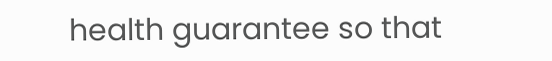health guarantee so that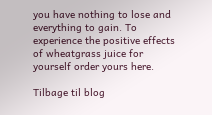you have nothing to lose and everything to gain. To experience the positive effects of wheatgrass juice for yourself order yours here.

Tilbage til blog